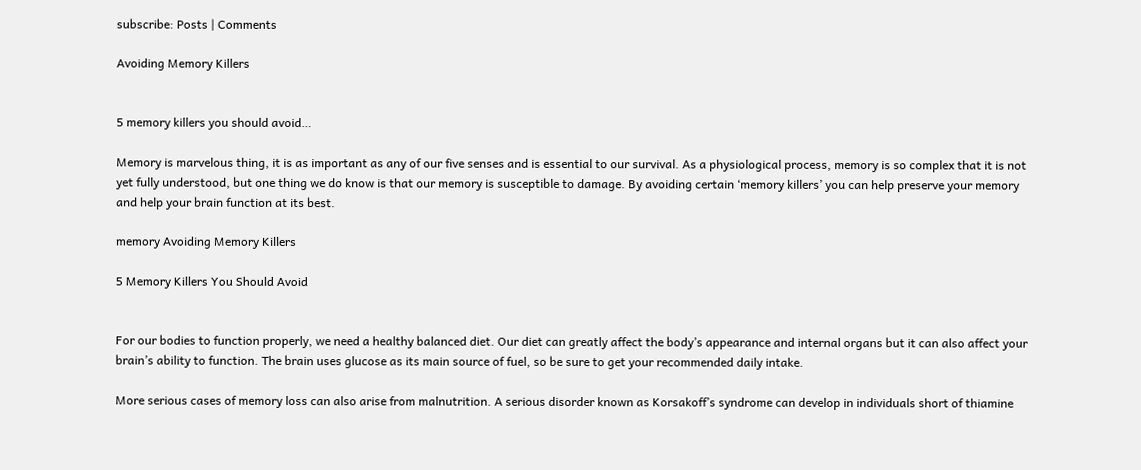subscribe: Posts | Comments

Avoiding Memory Killers


5 memory killers you should avoid…

Memory is marvelous thing, it is as important as any of our five senses and is essential to our survival. As a physiological process, memory is so complex that it is not yet fully understood, but one thing we do know is that our memory is susceptible to damage. By avoiding certain ‘memory killers’ you can help preserve your memory and help your brain function at its best.

memory Avoiding Memory Killers

5 Memory Killers You Should Avoid


For our bodies to function properly, we need a healthy balanced diet. Our diet can greatly affect the body’s appearance and internal organs but it can also affect your brain’s ability to function. The brain uses glucose as its main source of fuel, so be sure to get your recommended daily intake.

More serious cases of memory loss can also arise from malnutrition. A serious disorder known as Korsakoff’s syndrome can develop in individuals short of thiamine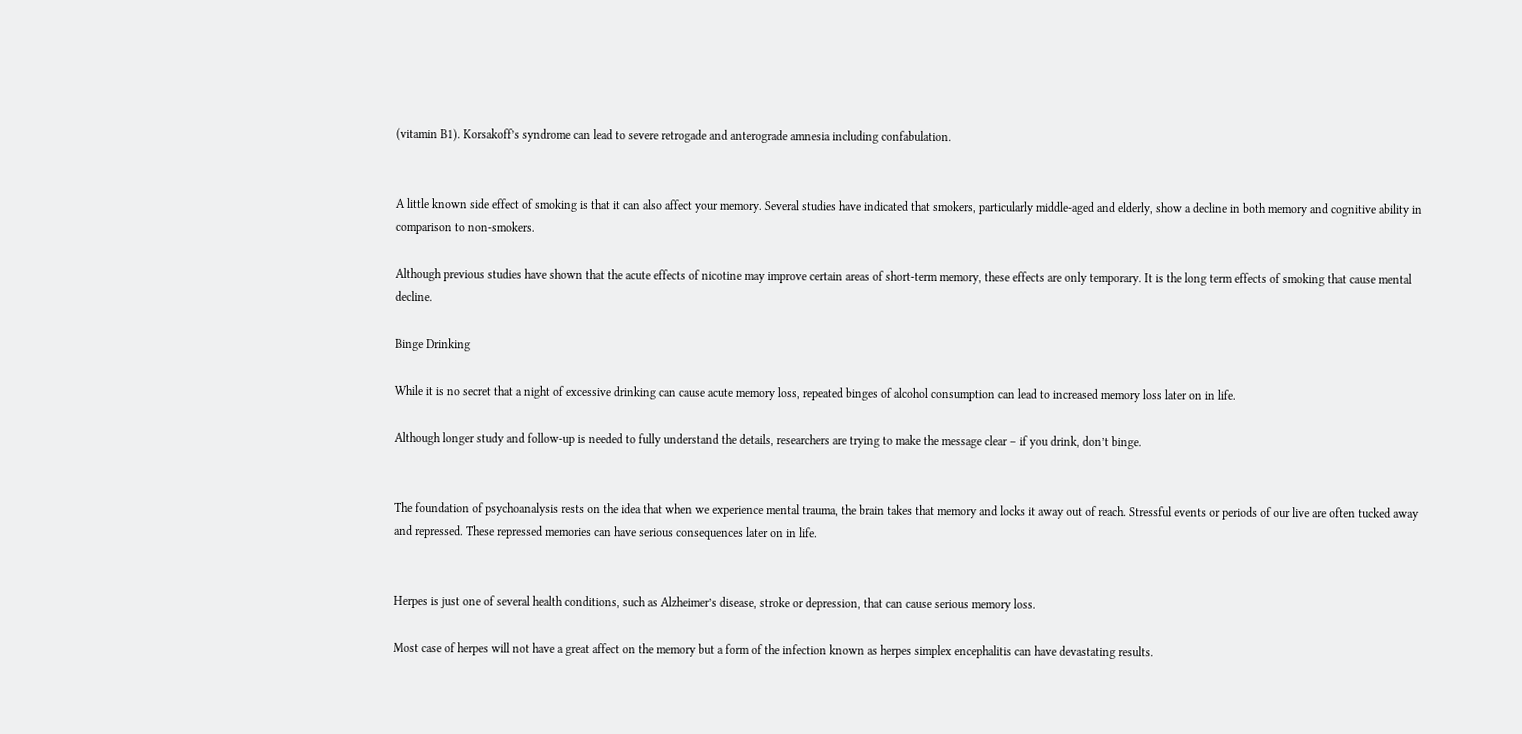(vitamin B1). Korsakoff’s syndrome can lead to severe retrogade and anterograde amnesia including confabulation.


A little known side effect of smoking is that it can also affect your memory. Several studies have indicated that smokers, particularly middle-aged and elderly, show a decline in both memory and cognitive ability in comparison to non-smokers.

Although previous studies have shown that the acute effects of nicotine may improve certain areas of short-term memory, these effects are only temporary. It is the long term effects of smoking that cause mental decline.

Binge Drinking

While it is no secret that a night of excessive drinking can cause acute memory loss, repeated binges of alcohol consumption can lead to increased memory loss later on in life.

Although longer study and follow-up is needed to fully understand the details, researchers are trying to make the message clear – if you drink, don’t binge.


The foundation of psychoanalysis rests on the idea that when we experience mental trauma, the brain takes that memory and locks it away out of reach. Stressful events or periods of our live are often tucked away and repressed. These repressed memories can have serious consequences later on in life.


Herpes is just one of several health conditions, such as Alzheimer’s disease, stroke or depression, that can cause serious memory loss.

Most case of herpes will not have a great affect on the memory but a form of the infection known as herpes simplex encephalitis can have devastating results.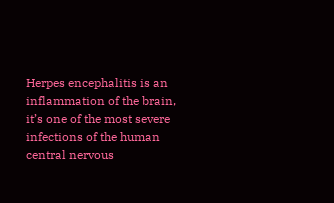Herpes encephalitis is an inflammation of the brain, it’s one of the most severe infections of the human central nervous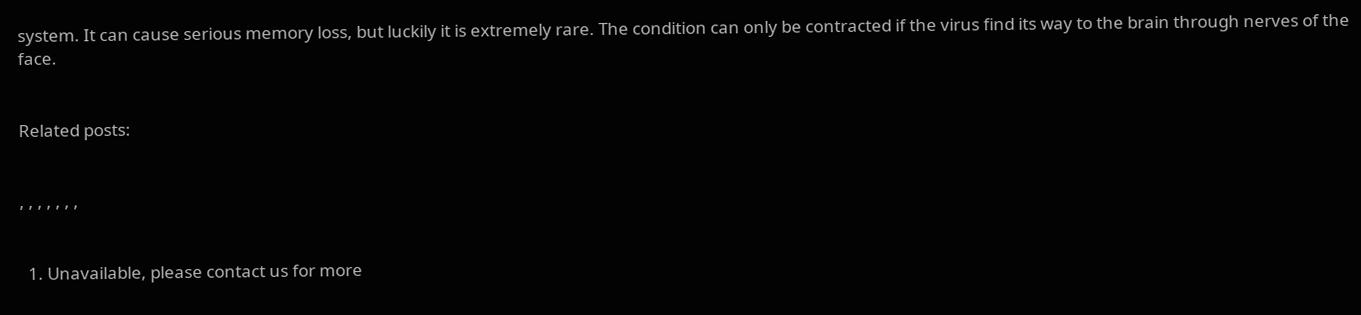system. It can cause serious memory loss, but luckily it is extremely rare. The condition can only be contracted if the virus find its way to the brain through nerves of the face.


Related posts:


, , , , , , ,


  1. Unavailable, please contact us for more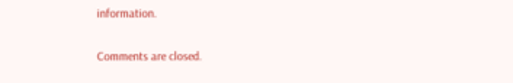information.

Comments are closed.